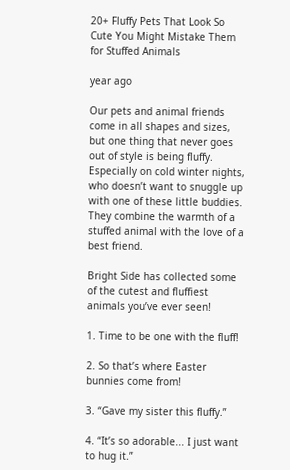20+ Fluffy Pets That Look So Cute You Might Mistake Them for Stuffed Animals

year ago

Our pets and animal friends come in all shapes and sizes, but one thing that never goes out of style is being fluffy. Especially on cold winter nights, who doesn’t want to snuggle up with one of these little buddies. They combine the warmth of a stuffed animal with the love of a best friend.

Bright Side has collected some of the cutest and fluffiest animals you’ve ever seen!

1. Time to be one with the fluff!

2. So that’s where Easter bunnies come from!

3. “Gave my sister this fluffy.”

4. “It’s so adorable... I just want to hug it.”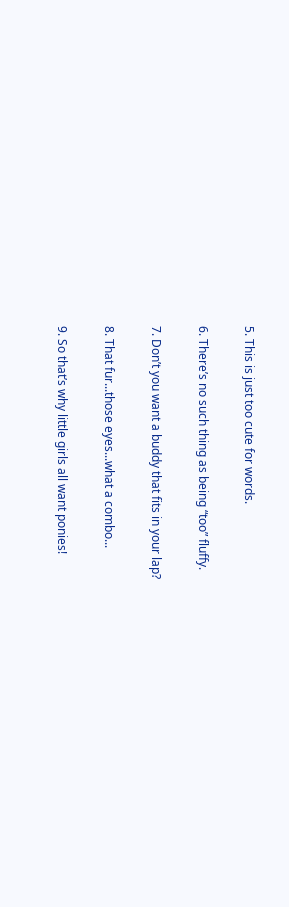5. This is just too cute for words.

6. There’s no such thing as being “too” fluffy.

7. Don’t you want a buddy that fits in your lap?

8. That fur...those eyes...what a combo...

9. So that’s why little girls all want ponies!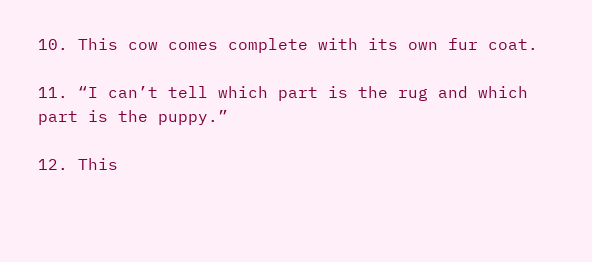10. This cow comes complete with its own fur coat.

11. “I can’t tell which part is the rug and which part is the puppy.”

12. This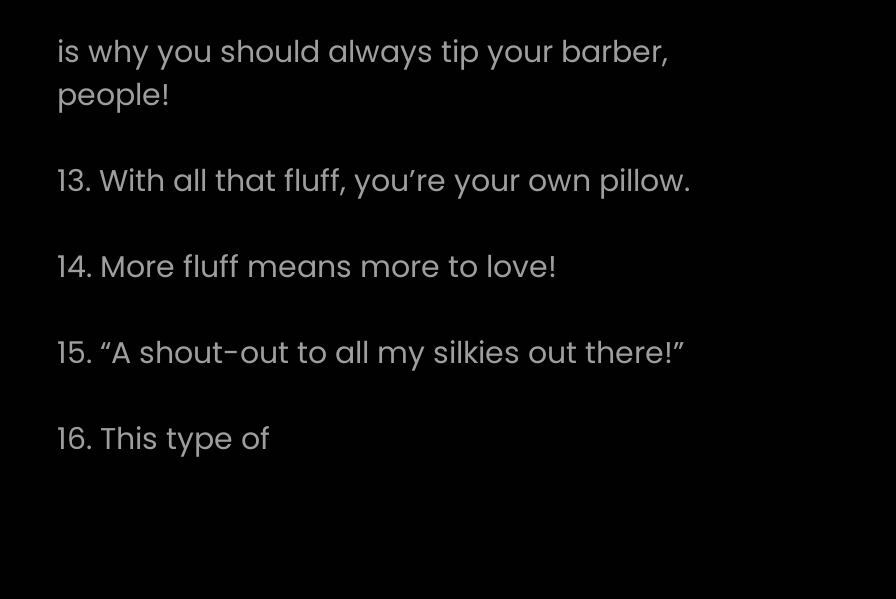is why you should always tip your barber, people!

13. With all that fluff, you’re your own pillow.

14. More fluff means more to love!

15. “A shout-out to all my silkies out there!”

16. This type of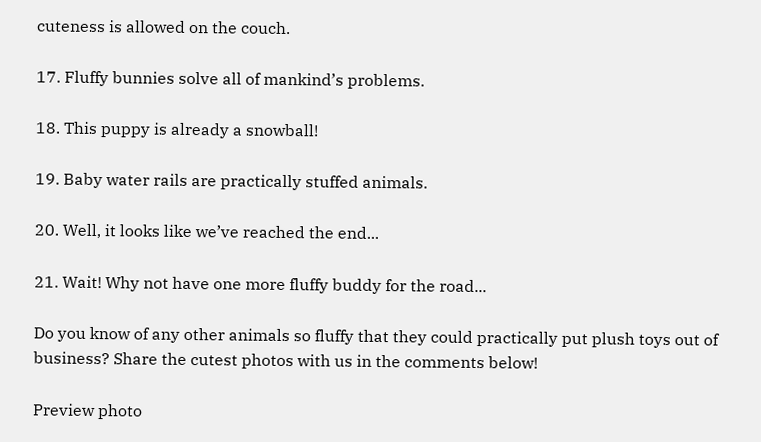cuteness is allowed on the couch.

17. Fluffy bunnies solve all of mankind’s problems.

18. This puppy is already a snowball!

19. Baby water rails are practically stuffed animals.

20. Well, it looks like we’ve reached the end...

21. Wait! Why not have one more fluffy buddy for the road...

Do you know of any other animals so fluffy that they could practically put plush toys out of business? Share the cutest photos with us in the comments below!

Preview photo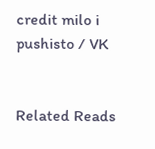credit milo i pushisto / VK


Related Reads